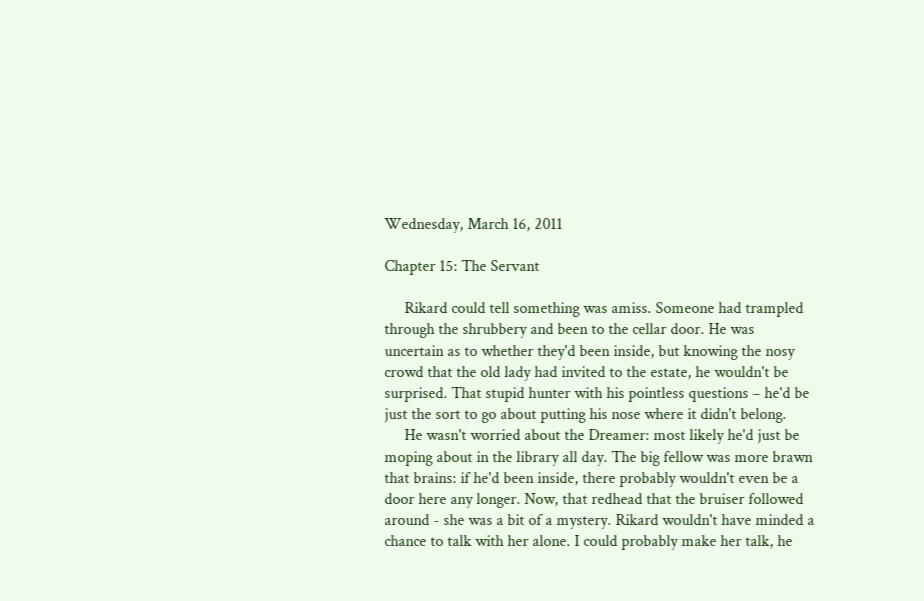Wednesday, March 16, 2011

Chapter 15: The Servant

     Rikard could tell something was amiss. Someone had trampled through the shrubbery and been to the cellar door. He was uncertain as to whether they'd been inside, but knowing the nosy crowd that the old lady had invited to the estate, he wouldn't be surprised. That stupid hunter with his pointless questions – he'd be just the sort to go about putting his nose where it didn't belong.
     He wasn't worried about the Dreamer: most likely he'd just be moping about in the library all day. The big fellow was more brawn that brains: if he'd been inside, there probably wouldn't even be a door here any longer. Now, that redhead that the bruiser followed around - she was a bit of a mystery. Rikard wouldn't have minded a chance to talk with her alone. I could probably make her talk, he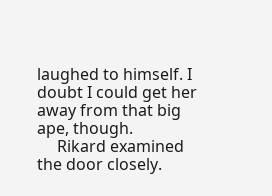laughed to himself. I doubt I could get her away from that big ape, though.
     Rikard examined the door closely.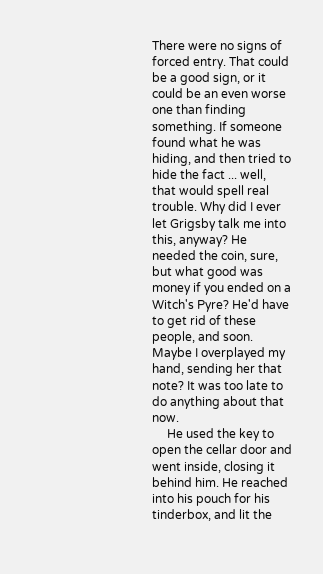There were no signs of forced entry. That could be a good sign, or it could be an even worse one than finding something. If someone found what he was hiding, and then tried to hide the fact ... well, that would spell real trouble. Why did I ever let Grigsby talk me into this, anyway? He needed the coin, sure, but what good was money if you ended on a Witch's Pyre? He'd have to get rid of these people, and soon. Maybe I overplayed my hand, sending her that note? It was too late to do anything about that now.
     He used the key to open the cellar door and went inside, closing it behind him. He reached into his pouch for his tinderbox, and lit the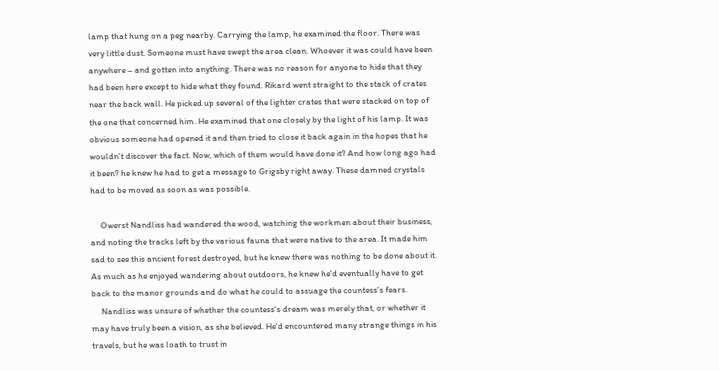lamp that hung on a peg nearby. Carrying the lamp, he examined the floor. There was very little dust. Someone must have swept the area clean. Whoever it was could have been anywhere – and gotten into anything. There was no reason for anyone to hide that they had been here except to hide what they found. Rikard went straight to the stack of crates near the back wall. He picked up several of the lighter crates that were stacked on top of the one that concerned him. He examined that one closely by the light of his lamp. It was obvious someone had opened it and then tried to close it back again in the hopes that he wouldn't discover the fact. Now, which of them would have done it? And how long ago had it been? he knew he had to get a message to Grigsby right away. These damned crystals had to be moved as soon as was possible.

     Owerst Nandliss had wandered the wood, watching the workmen about their business, and noting the tracks left by the various fauna that were native to the area. It made him sad to see this ancient forest destroyed, but he knew there was nothing to be done about it. As much as he enjoyed wandering about outdoors, he knew he'd eventually have to get back to the manor grounds and do what he could to assuage the countess's fears.
     Nandliss was unsure of whether the countess's dream was merely that, or whether it may have truly been a vision, as she believed. He'd encountered many strange things in his travels, but he was loath to trust in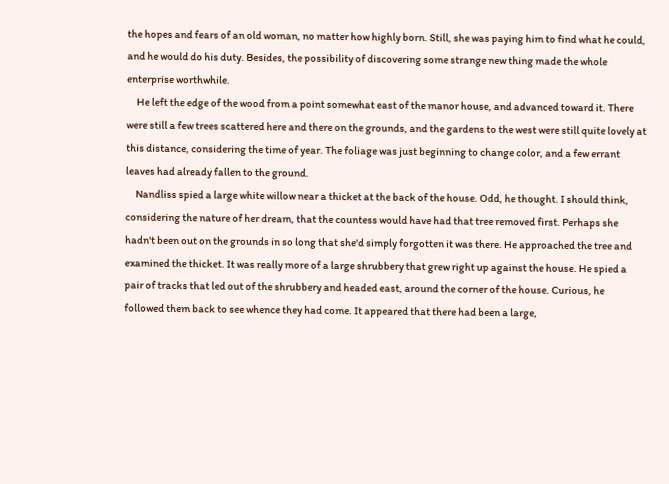the hopes and fears of an old woman, no matter how highly born. Still, she was paying him to find what he could, and he would do his duty. Besides, the possibility of discovering some strange new thing made the whole enterprise worthwhile.
     He left the edge of the wood from a point somewhat east of the manor house, and advanced toward it. There were still a few trees scattered here and there on the grounds, and the gardens to the west were still quite lovely at this distance, considering the time of year. The foliage was just beginning to change color, and a few errant leaves had already fallen to the ground.
     Nandliss spied a large white willow near a thicket at the back of the house. Odd, he thought. I should think, considering the nature of her dream, that the countess would have had that tree removed first. Perhaps she hadn't been out on the grounds in so long that she'd simply forgotten it was there. He approached the tree and examined the thicket. It was really more of a large shrubbery that grew right up against the house. He spied a pair of tracks that led out of the shrubbery and headed east, around the corner of the house. Curious, he followed them back to see whence they had come. It appeared that there had been a large,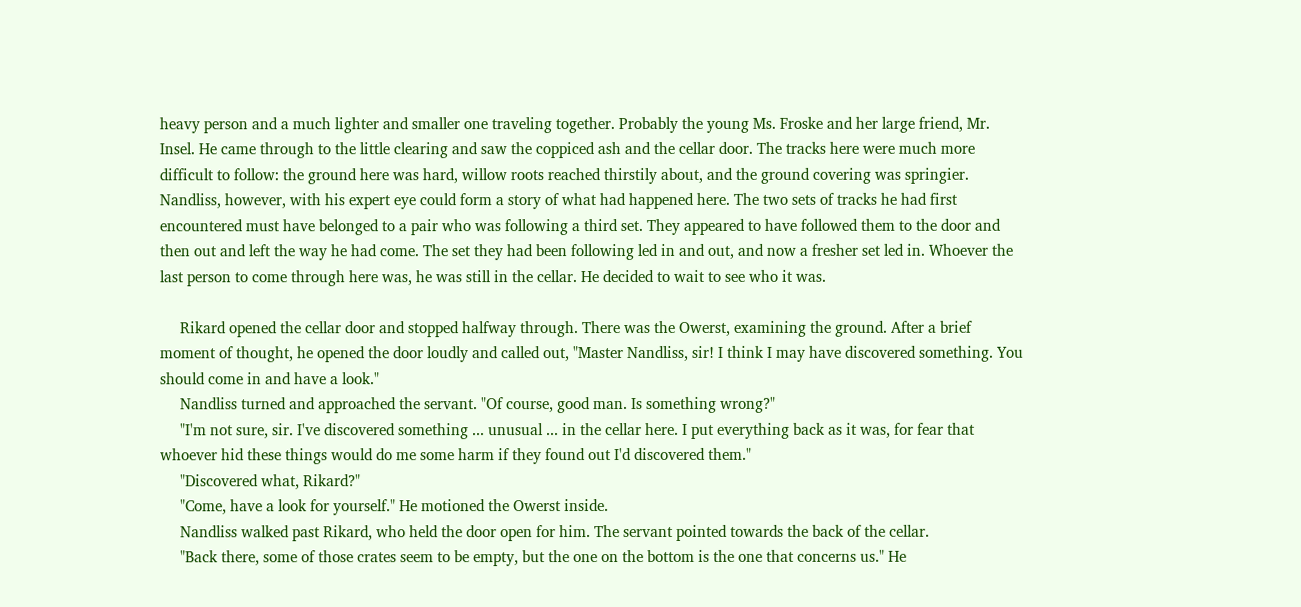heavy person and a much lighter and smaller one traveling together. Probably the young Ms. Froske and her large friend, Mr. Insel. He came through to the little clearing and saw the coppiced ash and the cellar door. The tracks here were much more difficult to follow: the ground here was hard, willow roots reached thirstily about, and the ground covering was springier. Nandliss, however, with his expert eye could form a story of what had happened here. The two sets of tracks he had first encountered must have belonged to a pair who was following a third set. They appeared to have followed them to the door and then out and left the way he had come. The set they had been following led in and out, and now a fresher set led in. Whoever the last person to come through here was, he was still in the cellar. He decided to wait to see who it was.

     Rikard opened the cellar door and stopped halfway through. There was the Owerst, examining the ground. After a brief moment of thought, he opened the door loudly and called out, "Master Nandliss, sir! I think I may have discovered something. You should come in and have a look."
     Nandliss turned and approached the servant. "Of course, good man. Is something wrong?"
     "I'm not sure, sir. I've discovered something ... unusual ... in the cellar here. I put everything back as it was, for fear that whoever hid these things would do me some harm if they found out I'd discovered them."
     "Discovered what, Rikard?"
     "Come, have a look for yourself." He motioned the Owerst inside.
     Nandliss walked past Rikard, who held the door open for him. The servant pointed towards the back of the cellar.
     "Back there, some of those crates seem to be empty, but the one on the bottom is the one that concerns us." He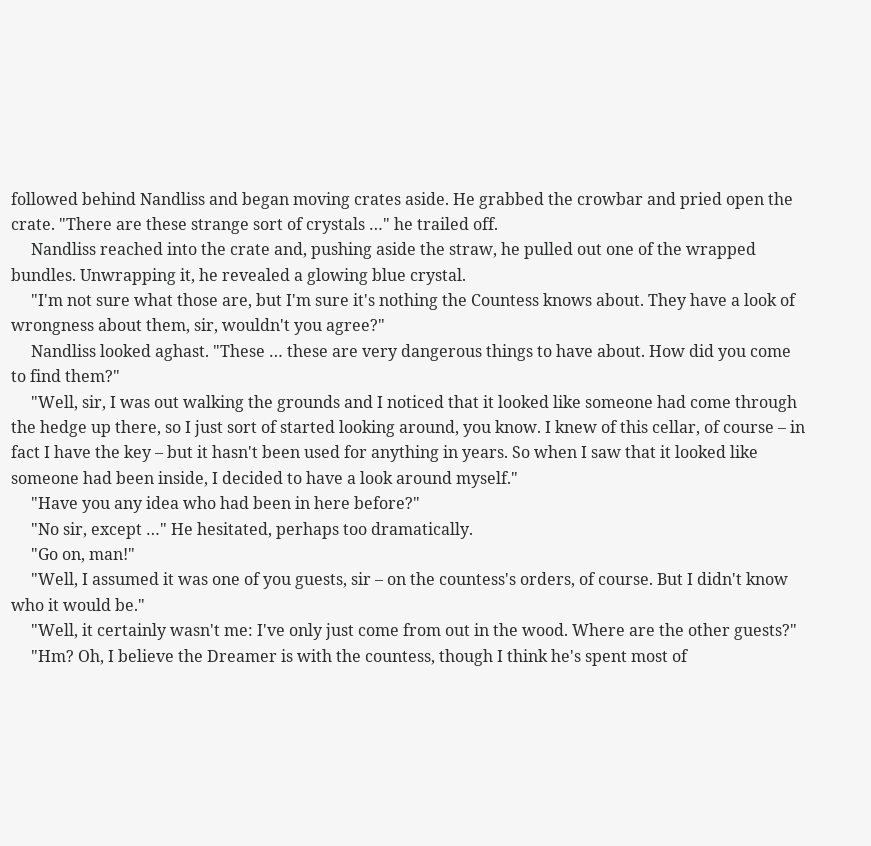followed behind Nandliss and began moving crates aside. He grabbed the crowbar and pried open the crate. "There are these strange sort of crystals …" he trailed off.
     Nandliss reached into the crate and, pushing aside the straw, he pulled out one of the wrapped bundles. Unwrapping it, he revealed a glowing blue crystal.
     "I'm not sure what those are, but I'm sure it's nothing the Countess knows about. They have a look of wrongness about them, sir, wouldn't you agree?"
     Nandliss looked aghast. "These … these are very dangerous things to have about. How did you come to find them?"
     "Well, sir, I was out walking the grounds and I noticed that it looked like someone had come through the hedge up there, so I just sort of started looking around, you know. I knew of this cellar, of course – in fact I have the key – but it hasn't been used for anything in years. So when I saw that it looked like someone had been inside, I decided to have a look around myself."
     "Have you any idea who had been in here before?"
     "No sir, except …" He hesitated, perhaps too dramatically.
     "Go on, man!"
     "Well, I assumed it was one of you guests, sir – on the countess's orders, of course. But I didn't know who it would be."
     "Well, it certainly wasn't me: I've only just come from out in the wood. Where are the other guests?"
     "Hm? Oh, I believe the Dreamer is with the countess, though I think he's spent most of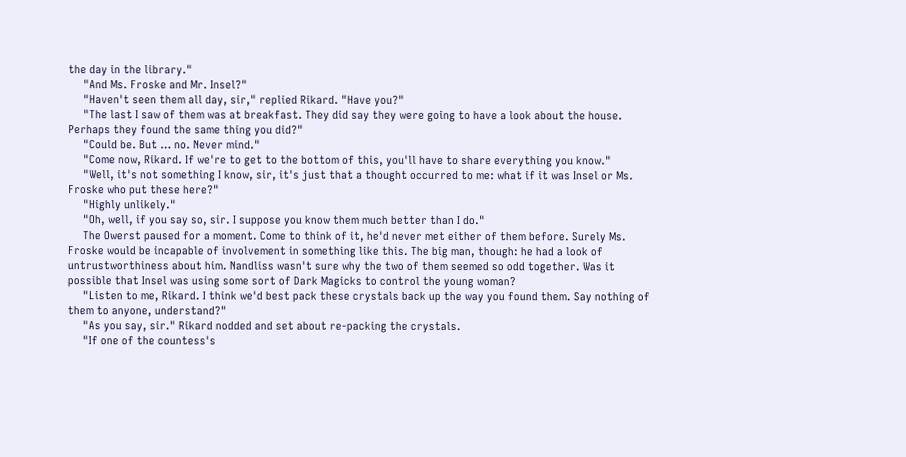the day in the library."
     "And Ms. Froske and Mr. Insel?"
     "Haven't seen them all day, sir," replied Rikard. "Have you?"
     "The last I saw of them was at breakfast. They did say they were going to have a look about the house. Perhaps they found the same thing you did?"
     "Could be. But … no. Never mind."
     "Come now, Rikard. If we're to get to the bottom of this, you'll have to share everything you know."
     "Well, it's not something I know, sir, it's just that a thought occurred to me: what if it was Insel or Ms. Froske who put these here?"
     "Highly unlikely."
     "Oh, well, if you say so, sir. I suppose you know them much better than I do."
     The Owerst paused for a moment. Come to think of it, he'd never met either of them before. Surely Ms. Froske would be incapable of involvement in something like this. The big man, though: he had a look of untrustworthiness about him. Nandliss wasn't sure why the two of them seemed so odd together. Was it possible that Insel was using some sort of Dark Magicks to control the young woman?
     "Listen to me, Rikard. I think we'd best pack these crystals back up the way you found them. Say nothing of them to anyone, understand?"
     "As you say, sir." Rikard nodded and set about re-packing the crystals.
     "If one of the countess's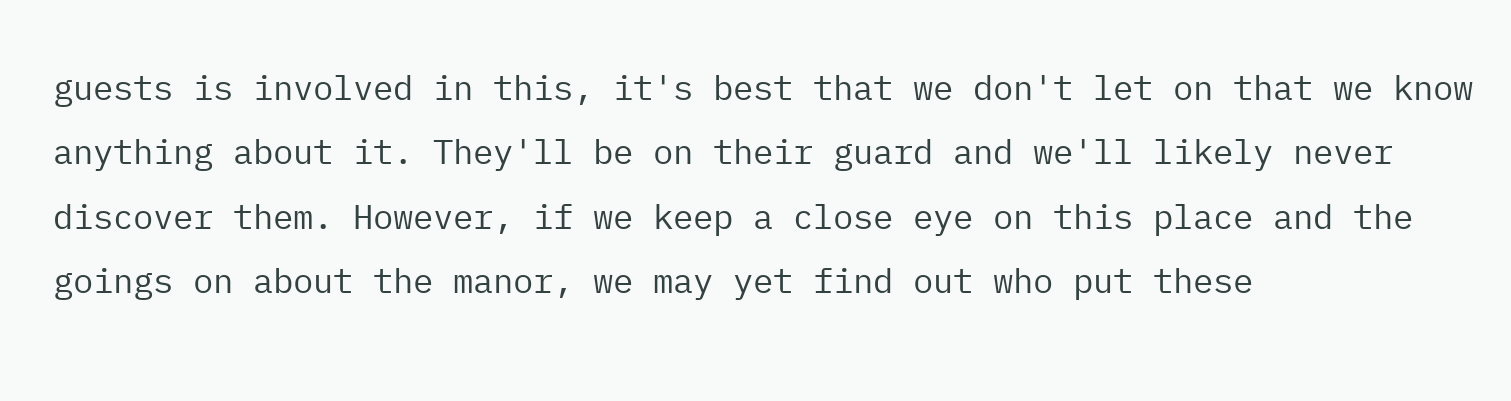guests is involved in this, it's best that we don't let on that we know anything about it. They'll be on their guard and we'll likely never discover them. However, if we keep a close eye on this place and the goings on about the manor, we may yet find out who put these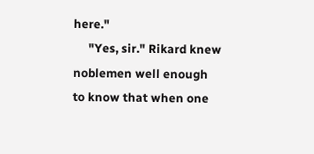here."
     "Yes, sir." Rikard knew noblemen well enough to know that when one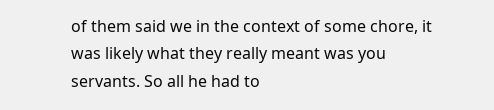of them said we in the context of some chore, it was likely what they really meant was you servants. So all he had to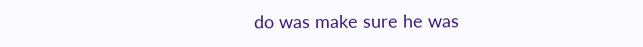do was make sure he was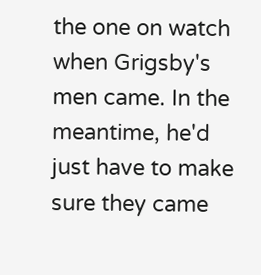the one on watch when Grigsby's men came. In the meantime, he'd just have to make sure they came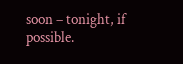soon – tonight, if possible.